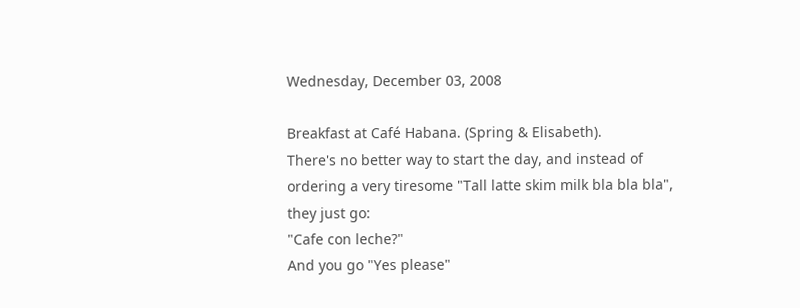Wednesday, December 03, 2008

Breakfast at Café Habana. (Spring & Elisabeth).
There's no better way to start the day, and instead of ordering a very tiresome "Tall latte skim milk bla bla bla",
they just go:
"Cafe con leche?"
And you go "Yes please"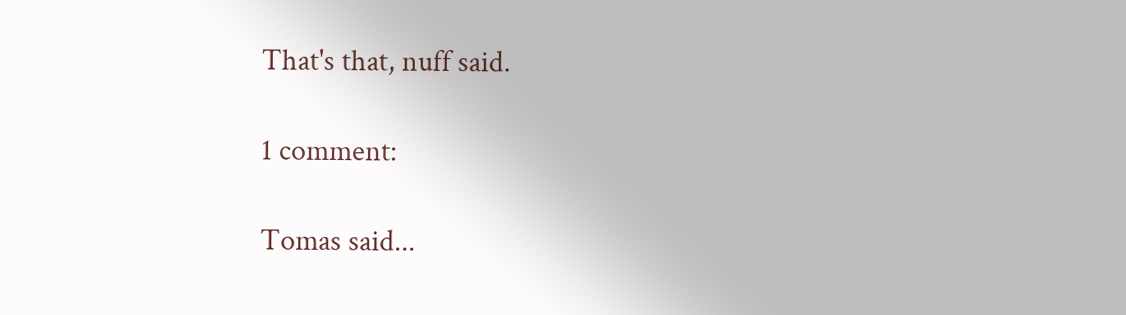That's that, nuff said.

1 comment:

Tomas said...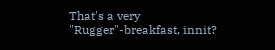That's a very "Rugger"-breakfast, innit?